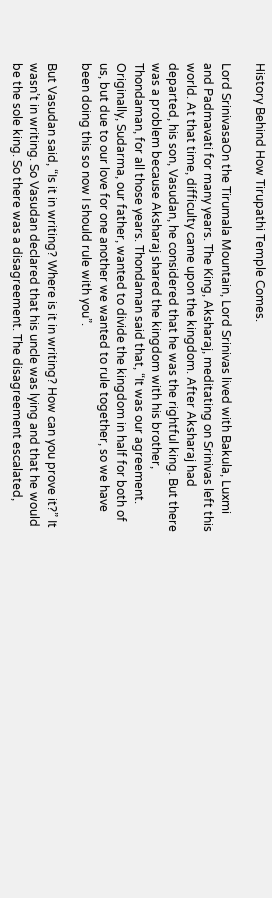History Behind How Tirupathi Temple Comes.

Lord SrinivasaOn the Tirumala Mountain, Lord Srinivas lived with Bakula, Luxmi and Padmavati for many years. The King, Aksharaj, meditating on Srinivas left this world. At that time, difficulty came upon the kingdom. After Aksharaj had departed, his son, Vasudan, he considered that he was the rightful king. But there was a problem because Aksharaj shared the kingdom with his brother, Thondaman, for all those years. Thondaman said that, “It was our agreement. Originally, Sudarma, our father, wanted to divide the kingdom in half for both of us, but due to our love for one another we wanted to rule together, so we have been doing this so now I should rule with you”.

But Vasudan said, “Is it in writing? Where is it in writing? How can you prove it?” It wasn’t in writing. So Vasudan declared that his uncle was lying and that he would be the sole king. So there was a disagreement. The disagreement escalated,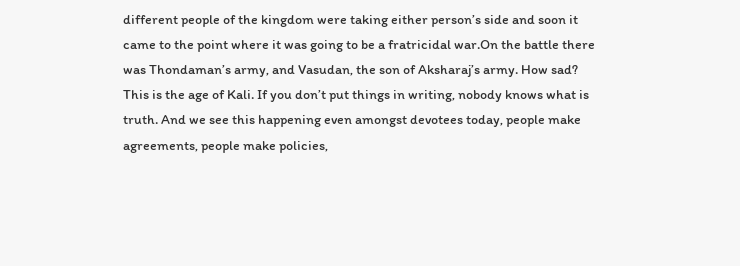different people of the kingdom were taking either person’s side and soon it came to the point where it was going to be a fratricidal war.On the battle there was Thondaman’s army, and Vasudan, the son of Aksharaj’s army. How sad? This is the age of Kali. If you don’t put things in writing, nobody knows what is truth. And we see this happening even amongst devotees today, people make agreements, people make policies,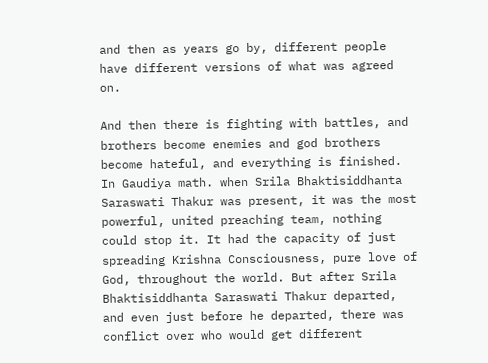and then as years go by, different people have different versions of what was agreed on.

And then there is fighting with battles, and brothers become enemies and god brothers become hateful, and everything is finished. In Gaudiya math. when Srila Bhaktisiddhanta Saraswati Thakur was present, it was the most powerful, united preaching team, nothing could stop it. It had the capacity of just spreading Krishna Consciousness, pure love of God, throughout the world. But after Srila Bhaktisiddhanta Saraswati Thakur departed, and even just before he departed, there was conflict over who would get different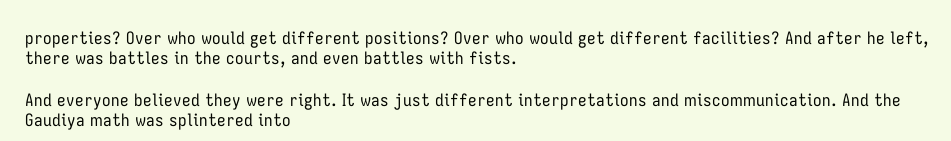properties? Over who would get different positions? Over who would get different facilities? And after he left, there was battles in the courts, and even battles with fists.

And everyone believed they were right. It was just different interpretations and miscommunication. And the Gaudiya math was splintered into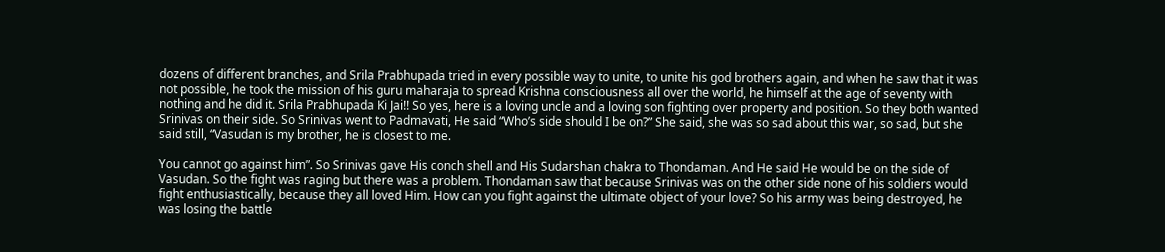dozens of different branches, and Srila Prabhupada tried in every possible way to unite, to unite his god brothers again, and when he saw that it was not possible, he took the mission of his guru maharaja to spread Krishna consciousness all over the world, he himself at the age of seventy with nothing and he did it. Srila Prabhupada Ki Jai!! So yes, here is a loving uncle and a loving son fighting over property and position. So they both wanted Srinivas on their side. So Srinivas went to Padmavati, He said “Who’s side should I be on?” She said, she was so sad about this war, so sad, but she said still, “Vasudan is my brother, he is closest to me.

You cannot go against him”. So Srinivas gave His conch shell and His Sudarshan chakra to Thondaman. And He said He would be on the side of Vasudan. So the fight was raging but there was a problem. Thondaman saw that because Srinivas was on the other side none of his soldiers would fight enthusiastically, because they all loved Him. How can you fight against the ultimate object of your love? So his army was being destroyed, he was losing the battle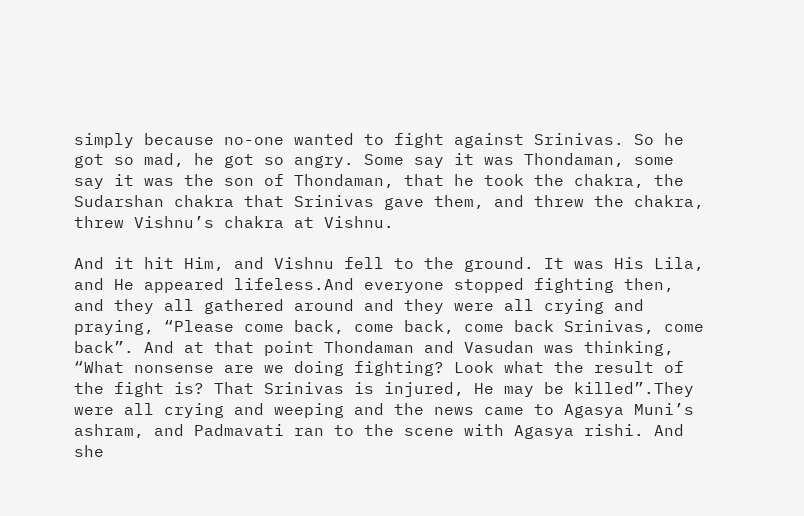simply because no-one wanted to fight against Srinivas. So he got so mad, he got so angry. Some say it was Thondaman, some say it was the son of Thondaman, that he took the chakra, the Sudarshan chakra that Srinivas gave them, and threw the chakra, threw Vishnu’s chakra at Vishnu.

And it hit Him, and Vishnu fell to the ground. It was His Lila, and He appeared lifeless.And everyone stopped fighting then, and they all gathered around and they were all crying and praying, “Please come back, come back, come back Srinivas, come back”. And at that point Thondaman and Vasudan was thinking, “What nonsense are we doing fighting? Look what the result of the fight is? That Srinivas is injured, He may be killed”.They were all crying and weeping and the news came to Agasya Muni’s ashram, and Padmavati ran to the scene with Agasya rishi. And she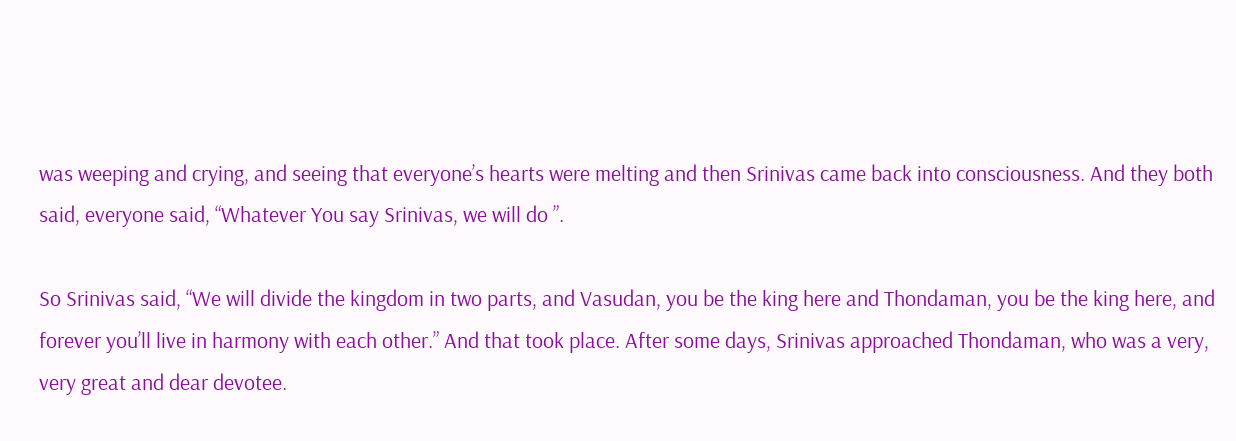was weeping and crying, and seeing that everyone’s hearts were melting and then Srinivas came back into consciousness. And they both said, everyone said, “Whatever You say Srinivas, we will do ”.

So Srinivas said, “We will divide the kingdom in two parts, and Vasudan, you be the king here and Thondaman, you be the king here, and forever you’ll live in harmony with each other.” And that took place. After some days, Srinivas approached Thondaman, who was a very, very great and dear devotee.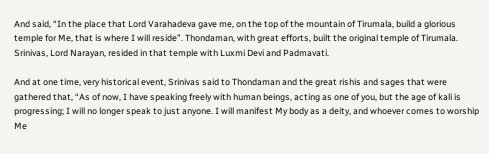And said, “In the place that Lord Varahadeva gave me, on the top of the mountain of Tirumala, build a glorious temple for Me, that is where I will reside”. Thondaman, with great efforts, built the original temple of Tirumala. Srinivas, Lord Narayan, resided in that temple with Luxmi Devi and Padmavati.

And at one time, very historical event, Srinivas said to Thondaman and the great rishis and sages that were gathered that, “As of now, I have speaking freely with human beings, acting as one of you, but the age of kali is progressing; I will no longer speak to just anyone. I will manifest My body as a deity, and whoever comes to worship Me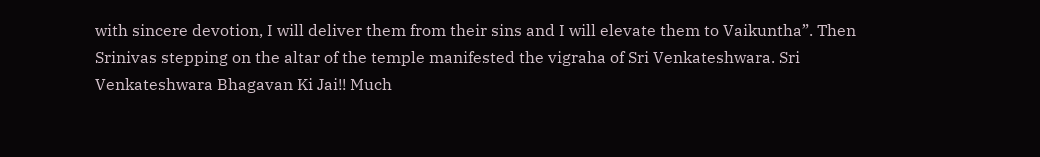with sincere devotion, I will deliver them from their sins and I will elevate them to Vaikuntha”. Then Srinivas stepping on the altar of the temple manifested the vigraha of Sri Venkateshwara. Sri Venkateshwara Bhagavan Ki Jai!! Much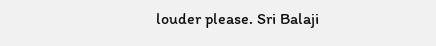louder please. Sri Balaji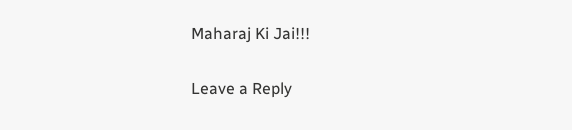Maharaj Ki Jai!!!

Leave a Reply